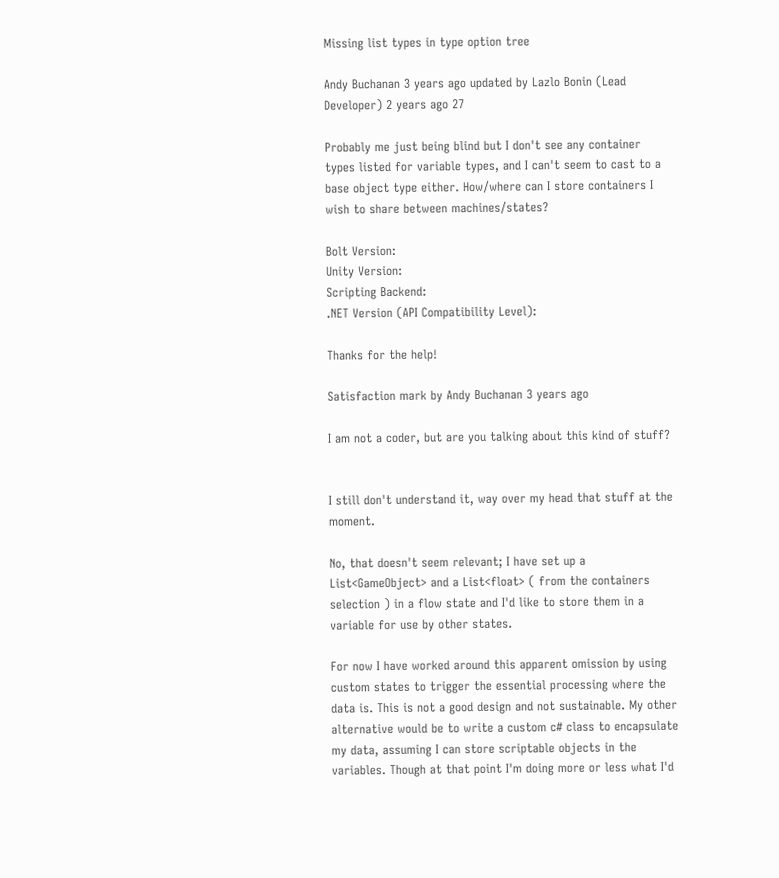Missing list types in type option tree

Andy Buchanan 3 years ago updated by Lazlo Bonin (Lead Developer) 2 years ago 27

Probably me just being blind but I don't see any container types listed for variable types, and I can't seem to cast to a base object type either. How/where can I store containers I wish to share between machines/states?

Bolt Version:
Unity Version:
Scripting Backend:
.NET Version (API Compatibility Level):

Thanks for the help!

Satisfaction mark by Andy Buchanan 3 years ago

I am not a coder, but are you talking about this kind of stuff?


I still don't understand it, way over my head that stuff at the moment.

No, that doesn't seem relevant; I have set up a List<GameObject> and a List<float> ( from the containers selection ) in a flow state and I'd like to store them in a variable for use by other states.

For now I have worked around this apparent omission by using custom states to trigger the essential processing where the data is. This is not a good design and not sustainable. My other alternative would be to write a custom c# class to encapsulate my data, assuming I can store scriptable objects in the variables. Though at that point I'm doing more or less what I'd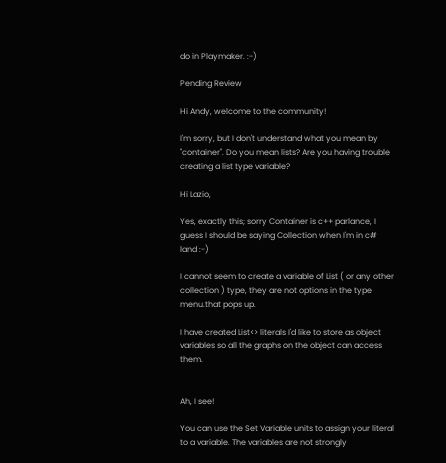do in Playmaker. :-)

Pending Review

Hi Andy, welcome to the community!

I'm sorry, but I don't understand what you mean by "container". Do you mean lists? Are you having trouble creating a list type variable?

Hi Lazio,

Yes, exactly this; sorry Container is c++ parlance, I guess I should be saying Collection when I'm in c# land :-)

I cannot seem to create a variable of List ( or any other collection ) type, they are not options in the type menu.that pops up.

I have created List<> literals I'd like to store as object variables so all the graphs on the object can access them.


Ah, I see!

You can use the Set Variable units to assign your literal to a variable. The variables are not strongly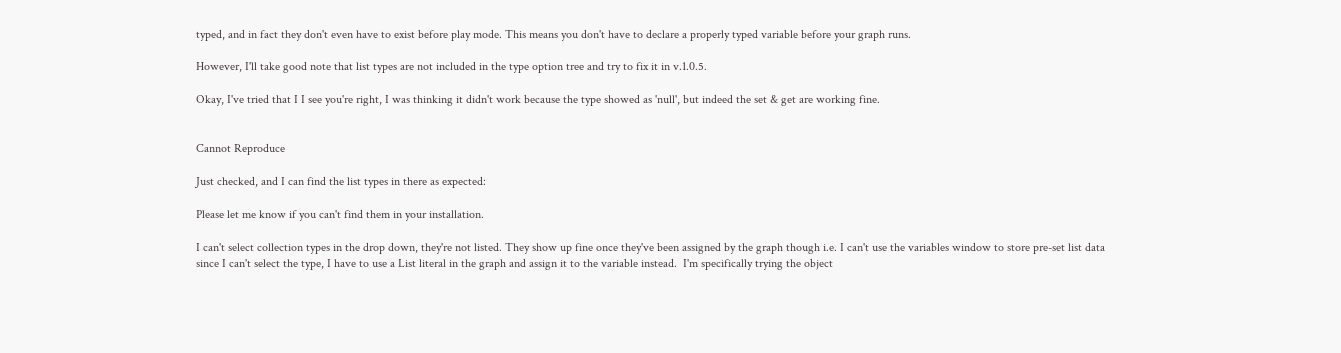typed, and in fact they don't even have to exist before play mode. This means you don't have to declare a properly typed variable before your graph runs.

However, I'll take good note that list types are not included in the type option tree and try to fix it in v.1.0.5.

Okay, I've tried that I I see you're right, I was thinking it didn't work because the type showed as 'null', but indeed the set & get are working fine.


Cannot Reproduce

Just checked, and I can find the list types in there as expected:

Please let me know if you can't find them in your installation.

I can't select collection types in the drop down, they're not listed. They show up fine once they've been assigned by the graph though i.e. I can't use the variables window to store pre-set list data since I can't select the type, I have to use a List literal in the graph and assign it to the variable instead.  I'm specifically trying the object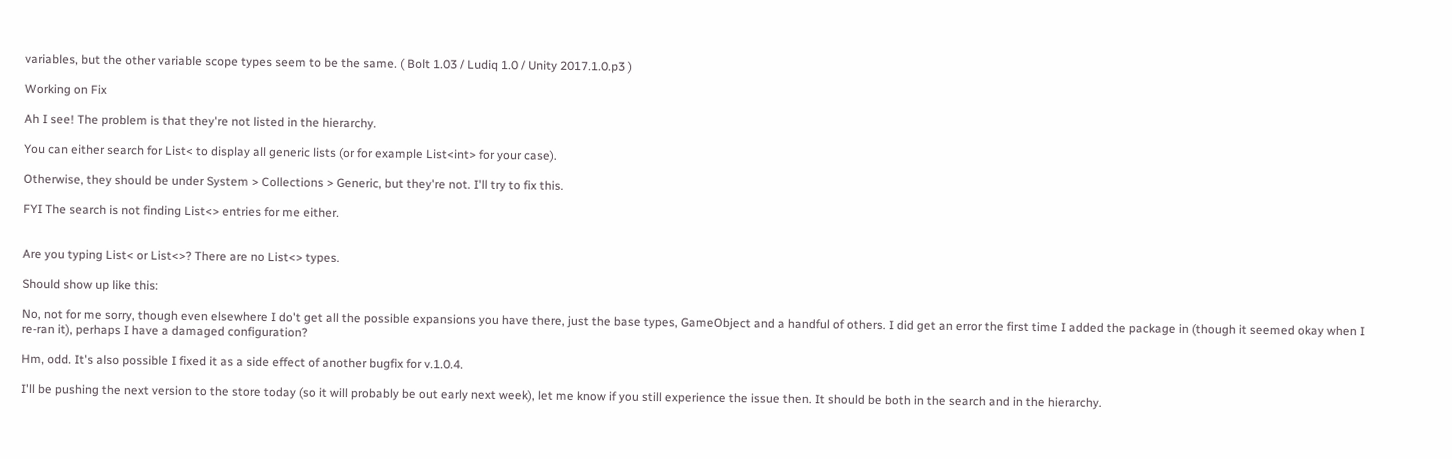variables, but the other variable scope types seem to be the same. ( Bolt 1.03 / Ludiq 1.0 / Unity 2017.1.0.p3 )

Working on Fix

Ah I see! The problem is that they're not listed in the hierarchy.

You can either search for List< to display all generic lists (or for example List<int> for your case).

Otherwise, they should be under System > Collections > Generic, but they're not. I'll try to fix this.

FYI The search is not finding List<> entries for me either.


Are you typing List< or List<>? There are no List<> types.

Should show up like this:

No, not for me sorry, though even elsewhere I do't get all the possible expansions you have there, just the base types, GameObject and a handful of others. I did get an error the first time I added the package in (though it seemed okay when I re-ran it), perhaps I have a damaged configuration?

Hm, odd. It's also possible I fixed it as a side effect of another bugfix for v.1.0.4.

I'll be pushing the next version to the store today (so it will probably be out early next week), let me know if you still experience the issue then. It should be both in the search and in the hierarchy.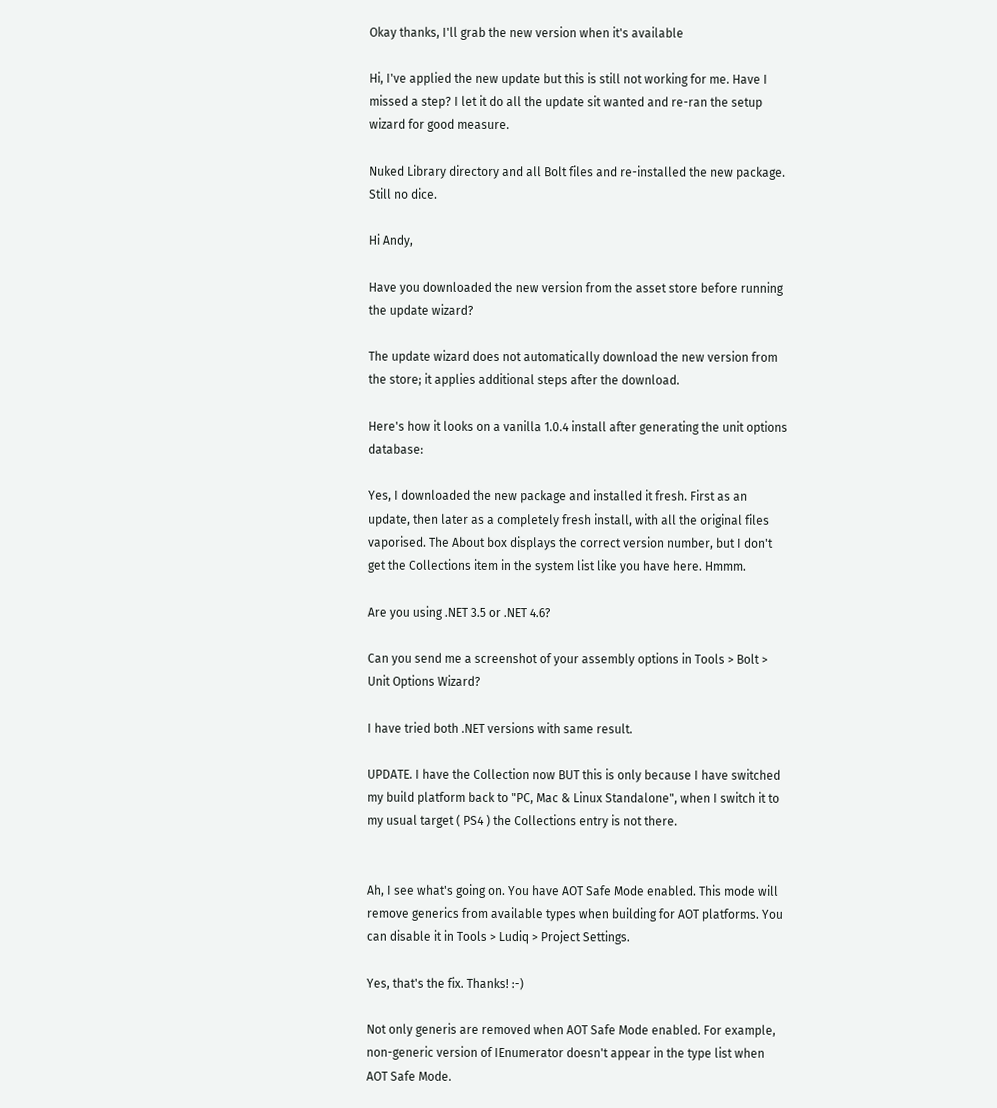Okay thanks, I'll grab the new version when it's available

Hi, I've applied the new update but this is still not working for me. Have I missed a step? I let it do all the update sit wanted and re-ran the setup wizard for good measure.

Nuked Library directory and all Bolt files and re-installed the new package. Still no dice.

Hi Andy,

Have you downloaded the new version from the asset store before running the update wizard?

The update wizard does not automatically download the new version from the store; it applies additional steps after the download.

Here's how it looks on a vanilla 1.0.4 install after generating the unit options database:

Yes, I downloaded the new package and installed it fresh. First as an update, then later as a completely fresh install, with all the original files vaporised. The About box displays the correct version number, but I don't get the Collections item in the system list like you have here. Hmmm.

Are you using .NET 3.5 or .NET 4.6?

Can you send me a screenshot of your assembly options in Tools > Bolt > Unit Options Wizard?

I have tried both .NET versions with same result.

UPDATE. I have the Collection now BUT this is only because I have switched my build platform back to "PC, Mac & Linux Standalone", when I switch it to my usual target ( PS4 ) the Collections entry is not there.


Ah, I see what's going on. You have AOT Safe Mode enabled. This mode will remove generics from available types when building for AOT platforms. You can disable it in Tools > Ludiq > Project Settings.

Yes, that's the fix. Thanks! :-)

Not only generis are removed when AOT Safe Mode enabled. For example, non-generic version of IEnumerator doesn't appear in the type list when AOT Safe Mode.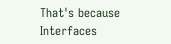That's because Interfaces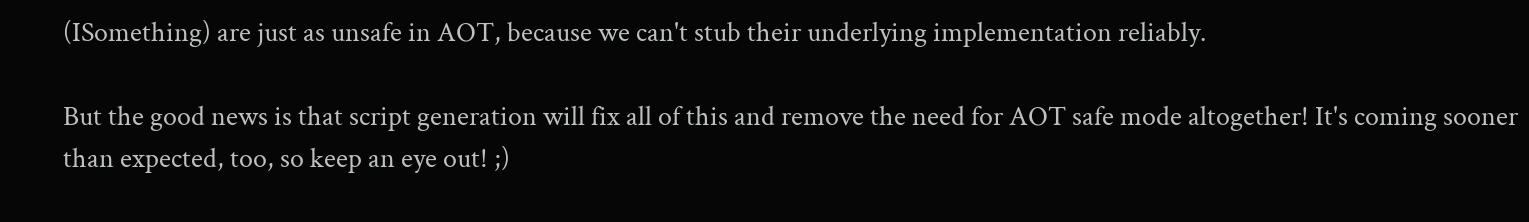(ISomething) are just as unsafe in AOT, because we can't stub their underlying implementation reliably.

But the good news is that script generation will fix all of this and remove the need for AOT safe mode altogether! It's coming sooner than expected, too, so keep an eye out! ;)